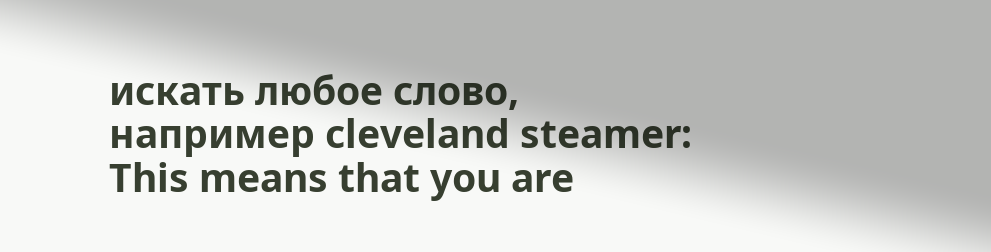искать любое слово, например cleveland steamer:
This means that you are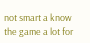not smart a know the game a lot for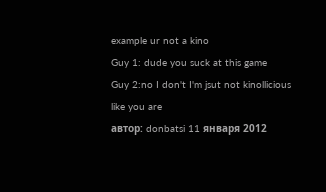example ur not a kino
Guy 1: dude you suck at this game
Guy 2:no I don't I'm jsut not kinollicious like you are
автор: donbatsi 11 января 2012